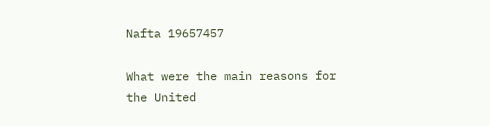Nafta 19657457

What were the main reasons for the United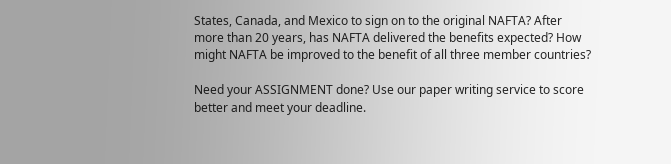States, Canada, and Mexico to sign on to the original NAFTA? After more than 20 years, has NAFTA delivered the benefits expected? How might NAFTA be improved to the benefit of all three member countries?

Need your ASSIGNMENT done? Use our paper writing service to score better and meet your deadline.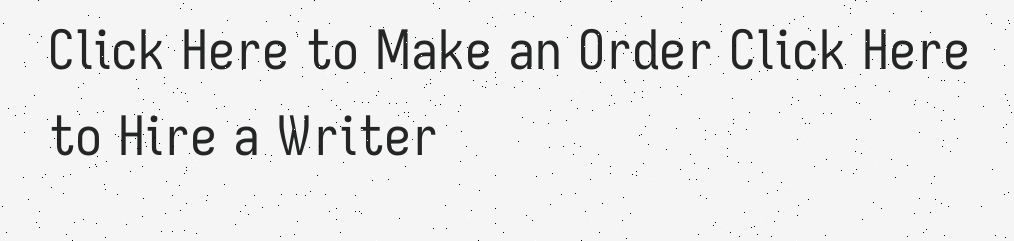Click Here to Make an Order Click Here to Hire a Writer